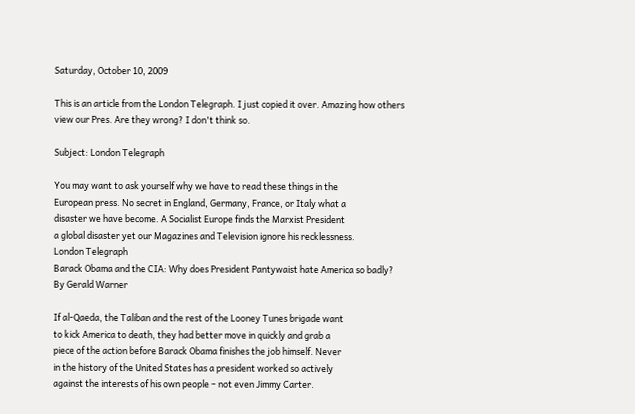Saturday, October 10, 2009

This is an article from the London Telegraph. I just copied it over. Amazing how others view our Pres. Are they wrong? I don't think so.

Subject: London Telegraph

You may want to ask yourself why we have to read these things in the
European press. No secret in England, Germany, France, or Italy what a
disaster we have become. A Socialist Europe finds the Marxist President
a global disaster yet our Magazines and Television ignore his recklessness.
London Telegraph
Barack Obama and the CIA: Why does President Pantywaist hate America so badly?
By Gerald Warner

If al-Qaeda, the Taliban and the rest of the Looney Tunes brigade want
to kick America to death, they had better move in quickly and grab a
piece of the action before Barack Obama finishes the job himself. Never
in the history of the United States has a president worked so actively
against the interests of his own people – not even Jimmy Carter.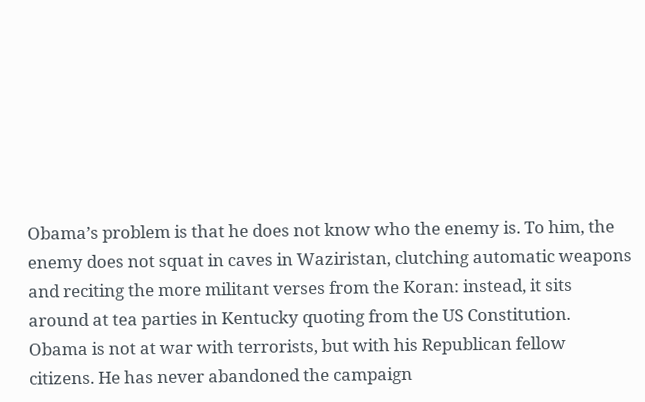Obama’s problem is that he does not know who the enemy is. To him, the
enemy does not squat in caves in Waziristan, clutching automatic weapons
and reciting the more militant verses from the Koran: instead, it sits
around at tea parties in Kentucky quoting from the US Constitution.
Obama is not at war with terrorists, but with his Republican fellow
citizens. He has never abandoned the campaign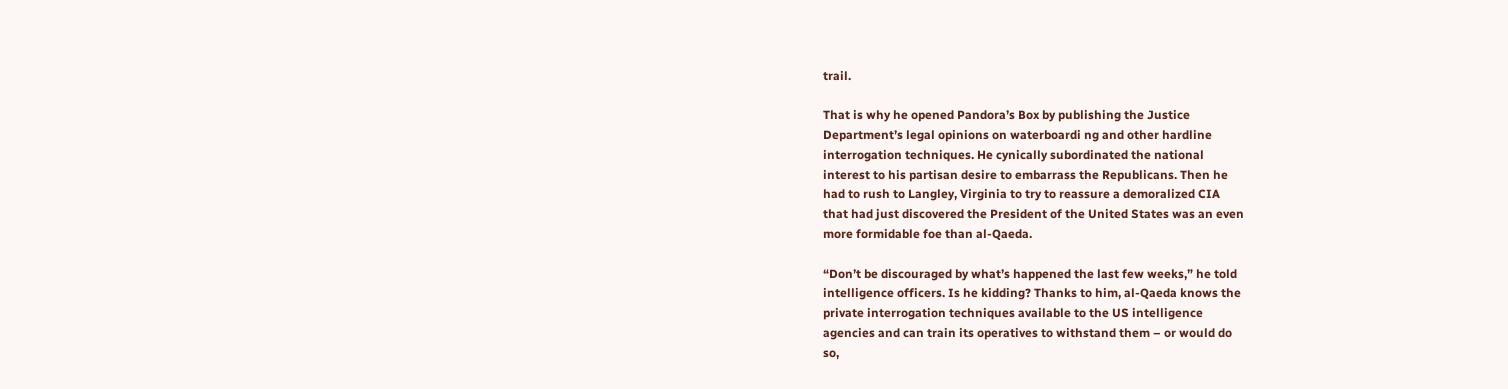trail.

That is why he opened Pandora’s Box by publishing the Justice
Department’s legal opinions on waterboardi ng and other hardline
interrogation techniques. He cynically subordinated the national
interest to his partisan desire to embarrass the Republicans. Then he
had to rush to Langley, Virginia to try to reassure a demoralized CIA
that had just discovered the President of the United States was an even
more formidable foe than al-Qaeda.

“Don’t be discouraged by what’s happened the last few weeks,” he told
intelligence officers. Is he kidding? Thanks to him, al-Qaeda knows the
private interrogation techniques available to the US intelligence
agencies and can train its operatives to withstand them – or would do
so,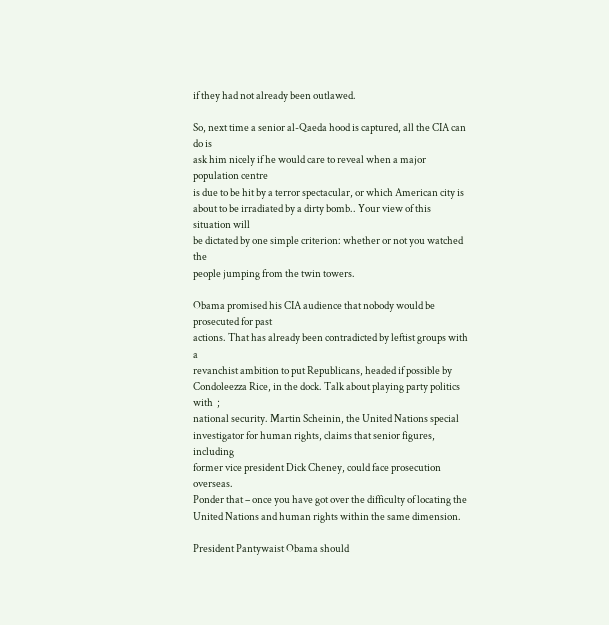if they had not already been outlawed.

So, next time a senior al-Qaeda hood is captured, all the CIA can do is
ask him nicely if he would care to reveal when a major population centre
is due to be hit by a terror spectacular, or which American city is
about to be irradiated by a dirty bomb.. Your view of this situation will
be dictated by one simple criterion: whether or not you watched the
people jumping from the twin towers.

Obama promised his CIA audience that nobody would be prosecuted for past
actions. That has already been contradicted by leftist groups with a
revanchist ambition to put Republicans, headed if possible by
Condoleezza Rice, in the dock. Talk about playing party politics with  ;
national security. Martin Scheinin, the United Nations special
investigator for human rights, claims that senior figures, including
former vice president Dick Cheney, could face prosecution overseas.
Ponder that – once you have got over the difficulty of locating the
United Nations and human rights within the same dimension.

President Pantywaist Obama should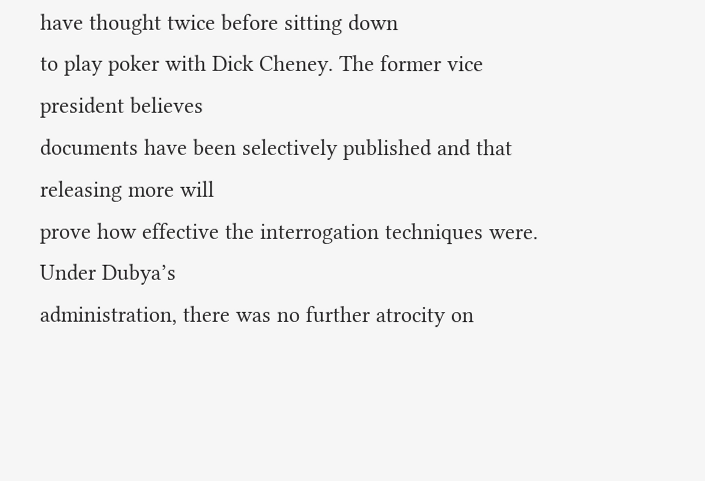have thought twice before sitting down
to play poker with Dick Cheney. The former vice president believes
documents have been selectively published and that releasing more will
prove how effective the interrogation techniques were. Under Dubya’s
administration, there was no further atrocity on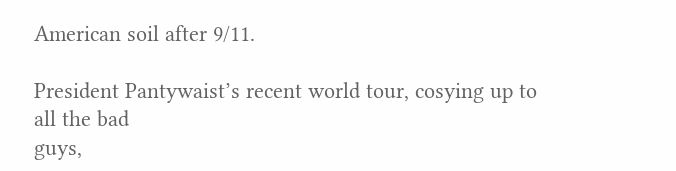American soil after 9/11.

President Pantywaist’s recent world tour, cosying up to all the bad
guys,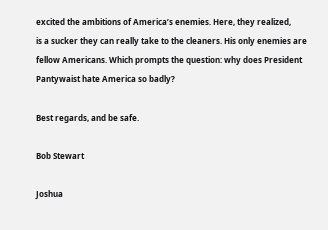excited the ambitions of America’s enemies. Here, they realized,
is a sucker they can really take to the cleaners. His only enemies are
fellow Americans. Which prompts the question: why does President
Pantywaist hate America so badly?

Best regards, and be safe.

Bob Stewart

Joshua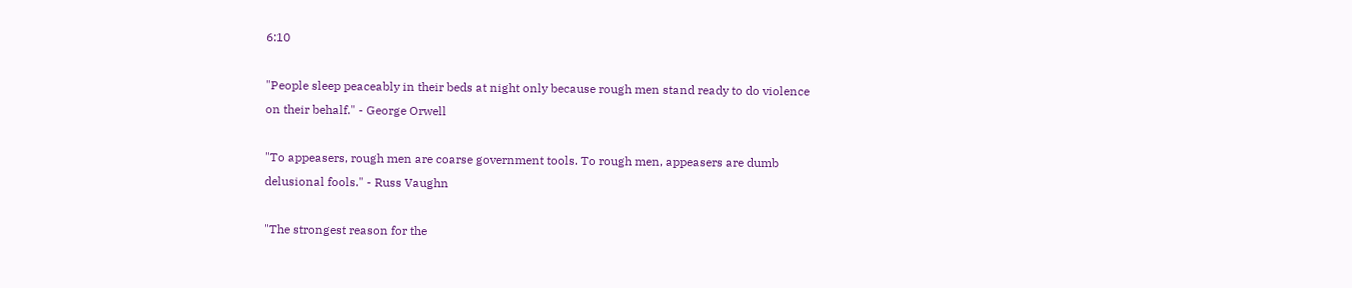6:10

"People sleep peaceably in their beds at night only because rough men stand ready to do violence on their behalf." - George Orwell

"To appeasers, rough men are coarse government tools. To rough men, appeasers are dumb delusional fools." - Russ Vaughn

"The strongest reason for the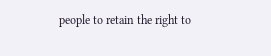people to retain the right to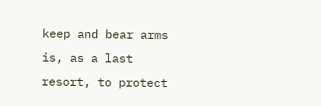keep and bear arms is, as a last resort, to protect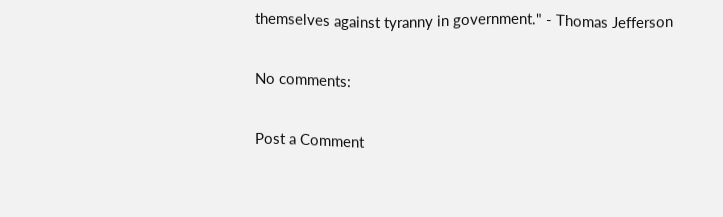themselves against tyranny in government." - Thomas Jefferson

No comments:

Post a Comment